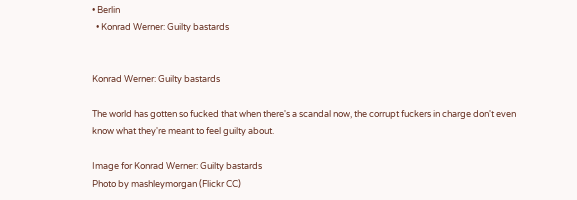• Berlin
  • Konrad Werner: Guilty bastards


Konrad Werner: Guilty bastards

The world has gotten so fucked that when there's a scandal now, the corrupt fuckers in charge don't even know what they're meant to feel guilty about.

Image for Konrad Werner: Guilty bastards
Photo by mashleymorgan (Flickr CC)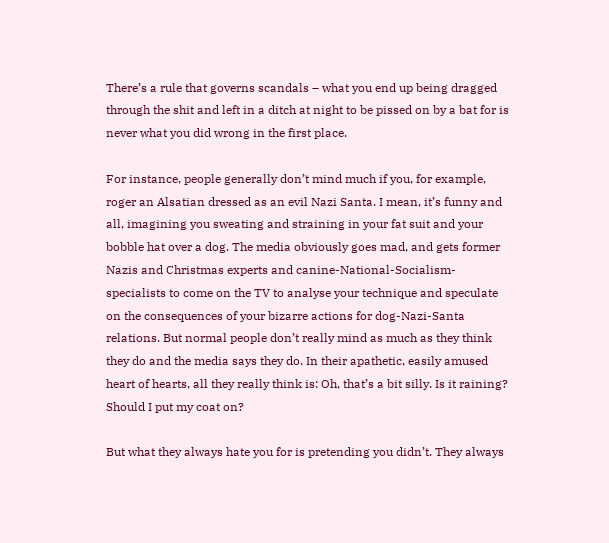There’s a rule that governs scandals – what you end up being dragged through the shit and left in a ditch at night to be pissed on by a bat for is never what you did wrong in the first place.

For instance, people generally don’t mind much if you, for example, roger an Alsatian dressed as an evil Nazi Santa. I mean, it’s funny and all, imagining you sweating and straining in your fat suit and your bobble hat over a dog. The media obviously goes mad, and gets former Nazis and Christmas experts and canine-National-Socialism-specialists to come on the TV to analyse your technique and speculate on the consequences of your bizarre actions for dog-Nazi-Santa relations. But normal people don’t really mind as much as they think they do and the media says they do. In their apathetic, easily amused heart of hearts, all they really think is: Oh, that’s a bit silly. Is it raining? Should I put my coat on?

But what they always hate you for is pretending you didn’t. They always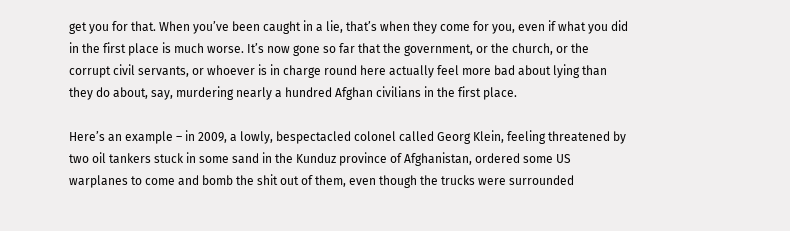get you for that. When you’ve been caught in a lie, that’s when they come for you, even if what you did in the first place is much worse. It’s now gone so far that the government, or the church, or the corrupt civil servants, or whoever is in charge round here actually feel more bad about lying than they do about, say, murdering nearly a hundred Afghan civilians in the first place.

Here’s an example – in 2009, a lowly, bespectacled colonel called Georg Klein, feeling threatened by two oil tankers stuck in some sand in the Kunduz province of Afghanistan, ordered some US warplanes to come and bomb the shit out of them, even though the trucks were surrounded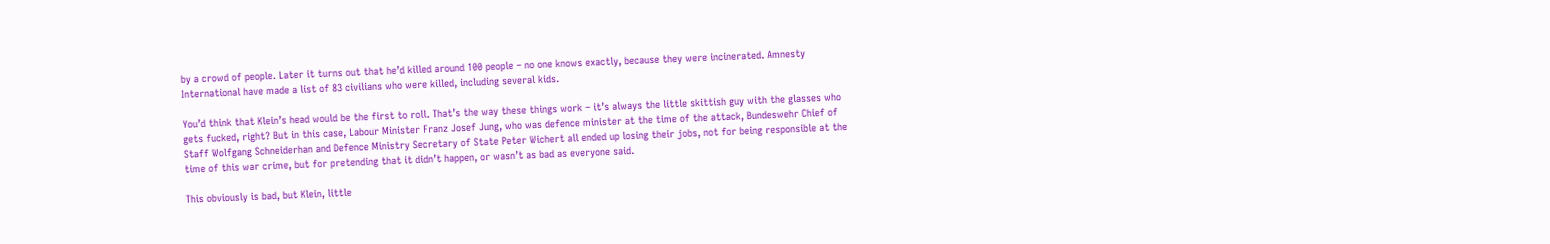by a crowd of people. Later it turns out that he’d killed around 100 people – no one knows exactly, because they were incinerated. Amnesty International have made a list of 83 civilians who were killed, including several kids.

You’d think that Klein’s head would be the first to roll. That’s the way these things work – it’s always the little skittish guy with the glasses who gets fucked, right? But in this case, Labour Minister Franz Josef Jung, who was defence minister at the time of the attack, Bundeswehr Chief of Staff Wolfgang Schneiderhan and Defence Ministry Secretary of State Peter Wichert all ended up losing their jobs, not for being responsible at the time of this war crime, but for pretending that it didn’t happen, or wasn’t as bad as everyone said.

This obviously is bad, but Klein, little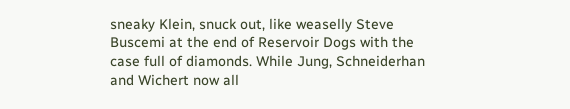sneaky Klein, snuck out, like weaselly Steve Buscemi at the end of Reservoir Dogs with the case full of diamonds. While Jung, Schneiderhan and Wichert now all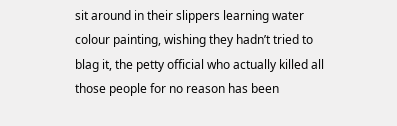sit around in their slippers learning water colour painting, wishing they hadn’t tried to blag it, the petty official who actually killed all those people for no reason has been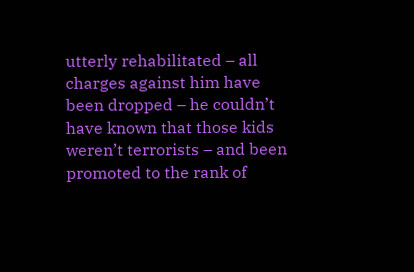utterly rehabilitated – all charges against him have been dropped – he couldn’t have known that those kids weren’t terrorists – and been promoted to the rank of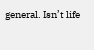general. Isn’t life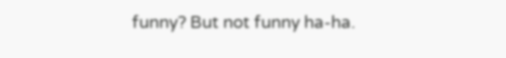funny? But not funny ha-ha.